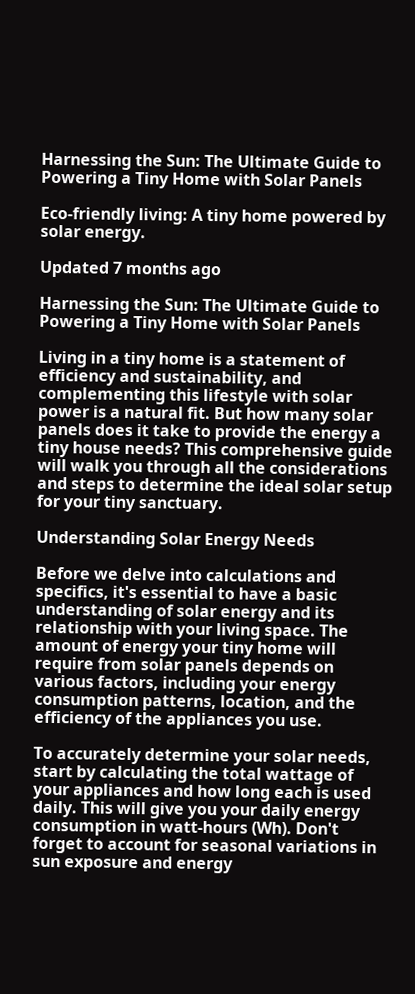Harnessing the Sun: The Ultimate Guide to Powering a Tiny Home with Solar Panels

Eco-friendly living: A tiny home powered by solar energy.

Updated 7 months ago

Harnessing the Sun: The Ultimate Guide to Powering a Tiny Home with Solar Panels

Living in a tiny home is a statement of efficiency and sustainability, and complementing this lifestyle with solar power is a natural fit. But how many solar panels does it take to provide the energy a tiny house needs? This comprehensive guide will walk you through all the considerations and steps to determine the ideal solar setup for your tiny sanctuary.

Understanding Solar Energy Needs

Before we delve into calculations and specifics, it's essential to have a basic understanding of solar energy and its relationship with your living space. The amount of energy your tiny home will require from solar panels depends on various factors, including your energy consumption patterns, location, and the efficiency of the appliances you use.

To accurately determine your solar needs, start by calculating the total wattage of your appliances and how long each is used daily. This will give you your daily energy consumption in watt-hours (Wh). Don't forget to account for seasonal variations in sun exposure and energy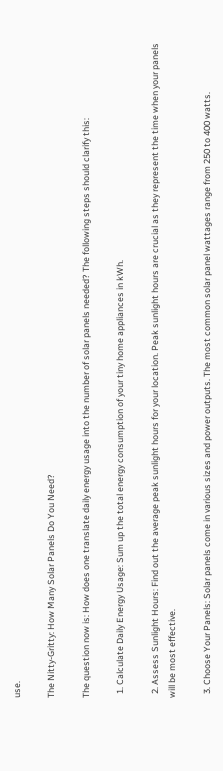use.

The Nitty-Gritty: How Many Solar Panels Do You Need?

The question now is: How does one translate daily energy usage into the number of solar panels needed? The following steps should clarify this:

  1. Calculate Daily Energy Usage: Sum up the total energy consumption of your tiny home appliances in kWh.

  2. Assess Sunlight Hours: Find out the average peak sunlight hours for your location. Peak sunlight hours are crucial as they represent the time when your panels will be most effective.

  3. Choose Your Panels: Solar panels come in various sizes and power outputs. The most common solar panel wattages range from 250 to 400 watts.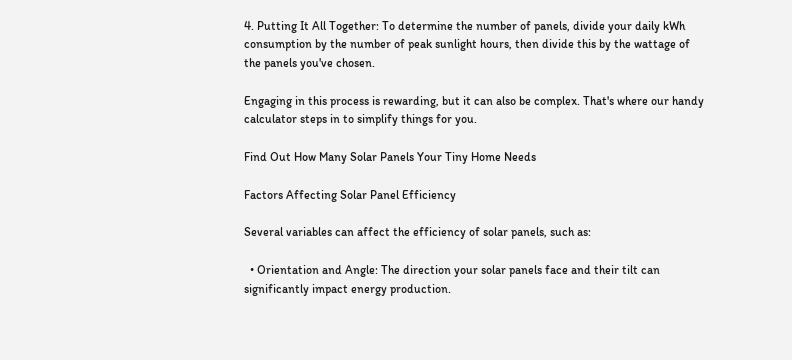4. Putting It All Together: To determine the number of panels, divide your daily kWh consumption by the number of peak sunlight hours, then divide this by the wattage of the panels you've chosen.

Engaging in this process is rewarding, but it can also be complex. That's where our handy calculator steps in to simplify things for you.

Find Out How Many Solar Panels Your Tiny Home Needs

Factors Affecting Solar Panel Efficiency

Several variables can affect the efficiency of solar panels, such as:

  • Orientation and Angle: The direction your solar panels face and their tilt can significantly impact energy production.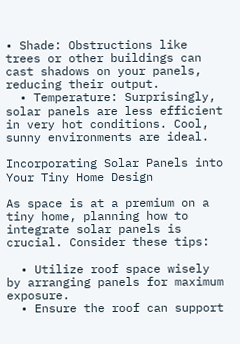• Shade: Obstructions like trees or other buildings can cast shadows on your panels, reducing their output.
  • Temperature: Surprisingly, solar panels are less efficient in very hot conditions. Cool, sunny environments are ideal.

Incorporating Solar Panels into Your Tiny Home Design

As space is at a premium on a tiny home, planning how to integrate solar panels is crucial. Consider these tips:

  • Utilize roof space wisely by arranging panels for maximum exposure.
  • Ensure the roof can support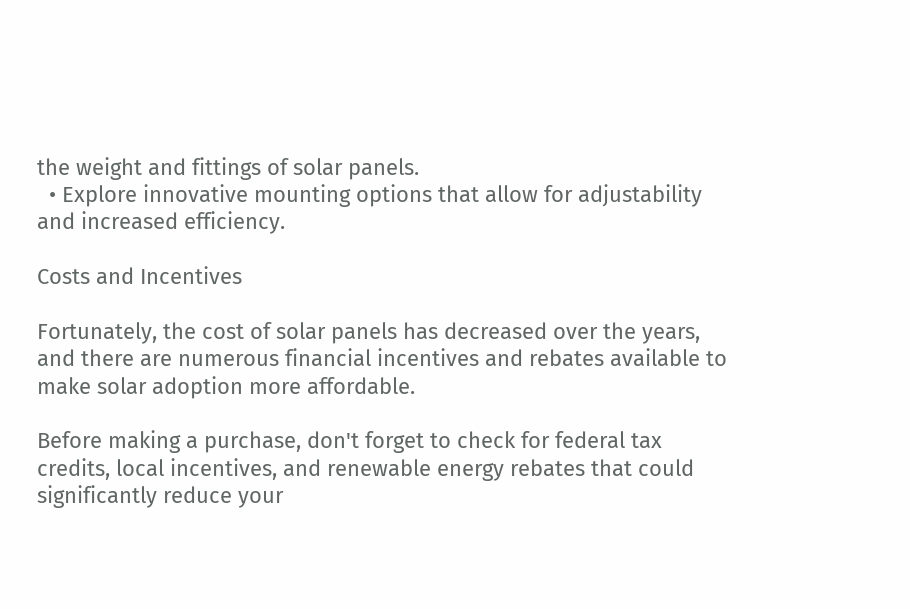the weight and fittings of solar panels.
  • Explore innovative mounting options that allow for adjustability and increased efficiency.

Costs and Incentives

Fortunately, the cost of solar panels has decreased over the years, and there are numerous financial incentives and rebates available to make solar adoption more affordable.

Before making a purchase, don't forget to check for federal tax credits, local incentives, and renewable energy rebates that could significantly reduce your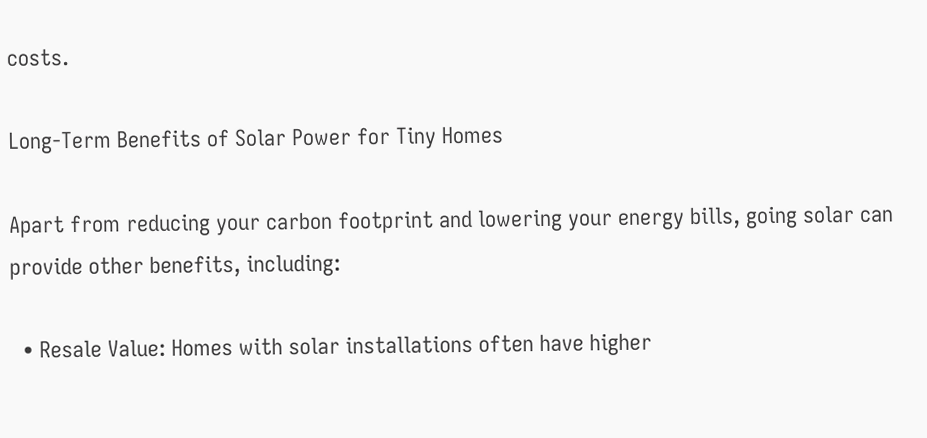costs.

Long-Term Benefits of Solar Power for Tiny Homes

Apart from reducing your carbon footprint and lowering your energy bills, going solar can provide other benefits, including:

  • Resale Value: Homes with solar installations often have higher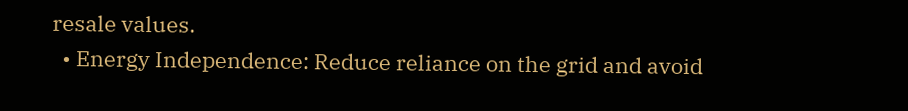resale values.
  • Energy Independence: Reduce reliance on the grid and avoid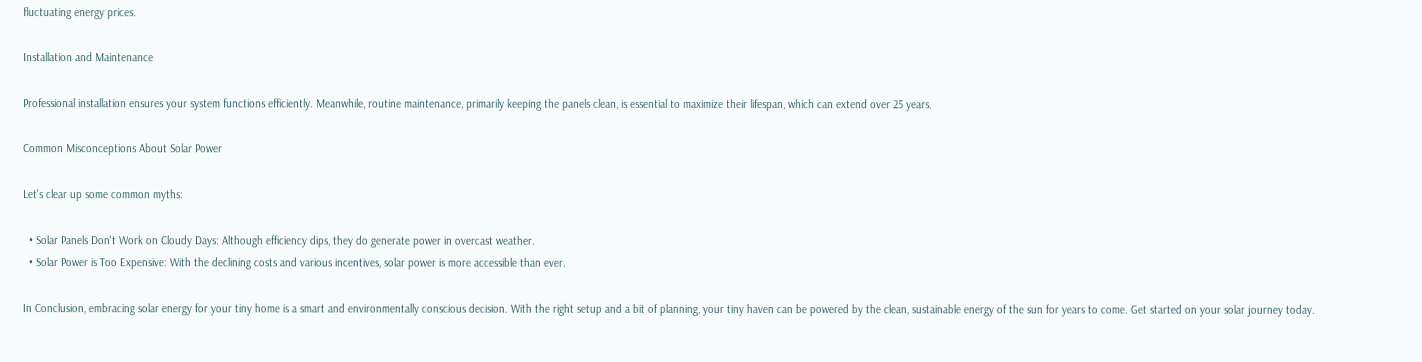fluctuating energy prices.

Installation and Maintenance

Professional installation ensures your system functions efficiently. Meanwhile, routine maintenance, primarily keeping the panels clean, is essential to maximize their lifespan, which can extend over 25 years.

Common Misconceptions About Solar Power

Let's clear up some common myths:

  • Solar Panels Don't Work on Cloudy Days: Although efficiency dips, they do generate power in overcast weather.
  • Solar Power is Too Expensive: With the declining costs and various incentives, solar power is more accessible than ever.

In Conclusion, embracing solar energy for your tiny home is a smart and environmentally conscious decision. With the right setup and a bit of planning, your tiny haven can be powered by the clean, sustainable energy of the sun for years to come. Get started on your solar journey today.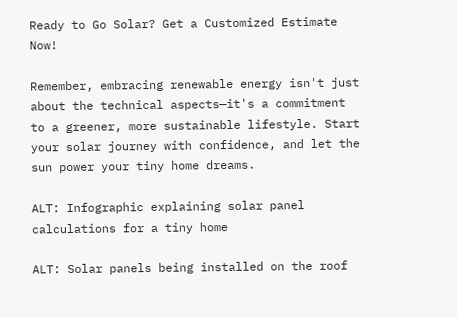Ready to Go Solar? Get a Customized Estimate Now!

Remember, embracing renewable energy isn't just about the technical aspects—it's a commitment to a greener, more sustainable lifestyle. Start your solar journey with confidence, and let the sun power your tiny home dreams.

ALT: Infographic explaining solar panel calculations for a tiny home

ALT: Solar panels being installed on the roof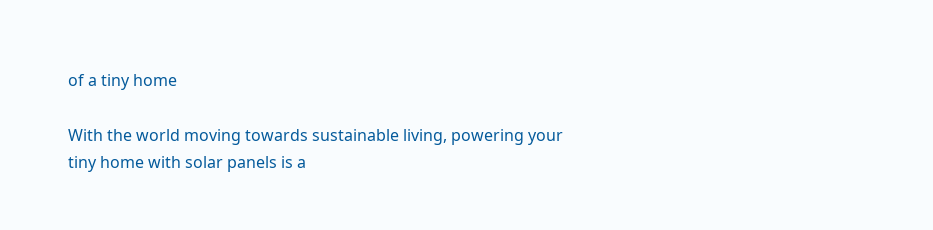of a tiny home

With the world moving towards sustainable living, powering your tiny home with solar panels is a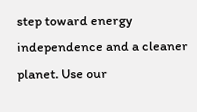step toward energy independence and a cleaner planet. Use our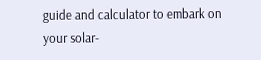guide and calculator to embark on your solar-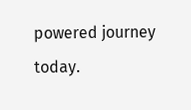powered journey today.